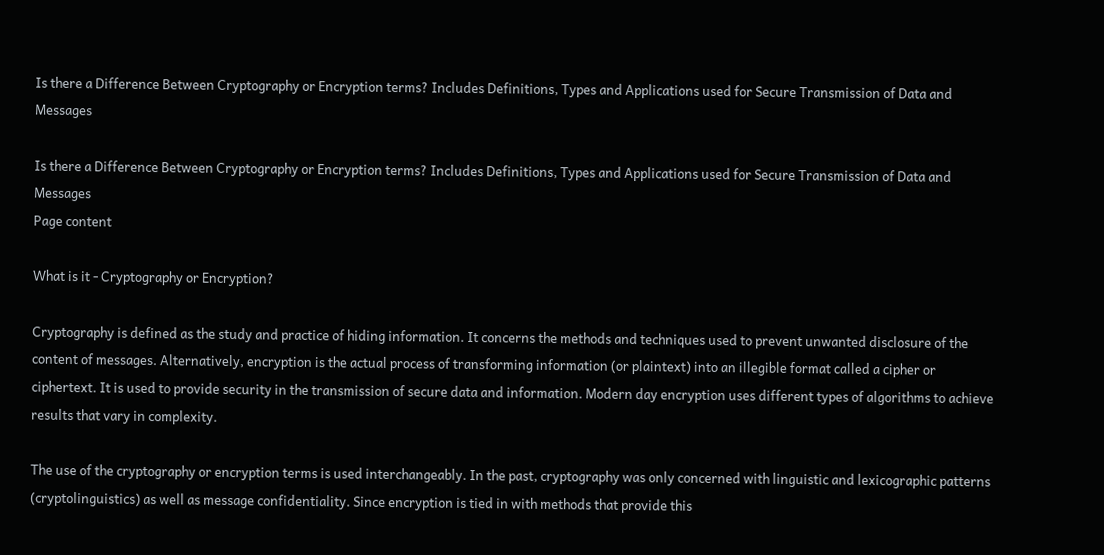Is there a Difference Between Cryptography or Encryption terms? Includes Definitions, Types and Applications used for Secure Transmission of Data and Messages

Is there a Difference Between Cryptography or Encryption terms? Includes Definitions, Types and Applications used for Secure Transmission of Data and Messages
Page content

What is it - Cryptography or Encryption?

Cryptography is defined as the study and practice of hiding information. It concerns the methods and techniques used to prevent unwanted disclosure of the content of messages. Alternatively, encryption is the actual process of transforming information (or plaintext) into an illegible format called a cipher or ciphertext. It is used to provide security in the transmission of secure data and information. Modern day encryption uses different types of algorithms to achieve results that vary in complexity.

The use of the cryptography or encryption terms is used interchangeably. In the past, cryptography was only concerned with linguistic and lexicographic patterns (cryptolinguistics) as well as message confidentiality. Since encryption is tied in with methods that provide this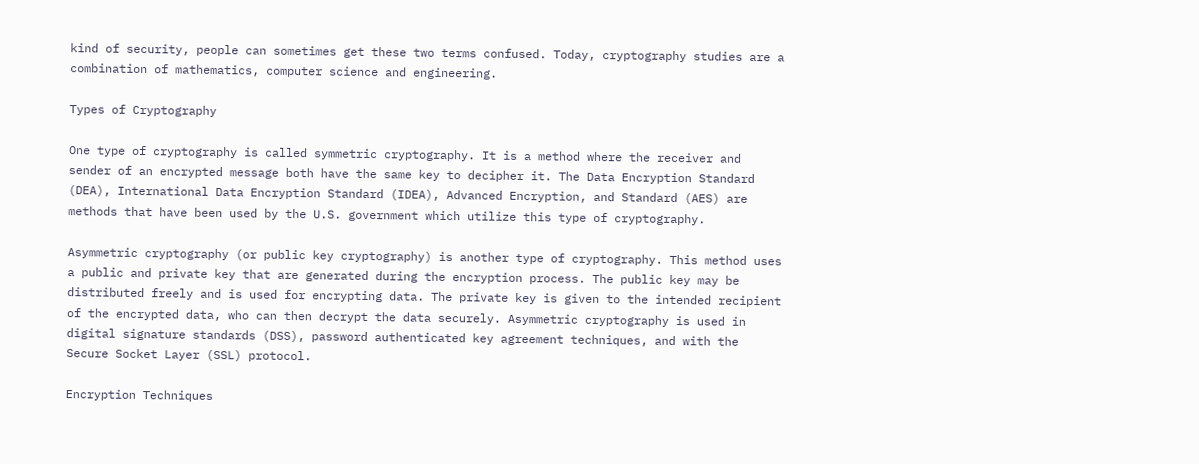kind of security, people can sometimes get these two terms confused. Today, cryptography studies are a combination of mathematics, computer science and engineering.

Types of Cryptography

One type of cryptography is called symmetric cryptography. It is a method where the receiver and sender of an encrypted message both have the same key to decipher it. The Data Encryption Standard (DEA), International Data Encryption Standard (IDEA), Advanced Encryption, and Standard (AES) are methods that have been used by the U.S. government which utilize this type of cryptography.

Asymmetric cryptography (or public key cryptography) is another type of cryptography. This method uses a public and private key that are generated during the encryption process. The public key may be distributed freely and is used for encrypting data. The private key is given to the intended recipient of the encrypted data, who can then decrypt the data securely. Asymmetric cryptography is used in digital signature standards (DSS), password authenticated key agreement techniques, and with the Secure Socket Layer (SSL) protocol.

Encryption Techniques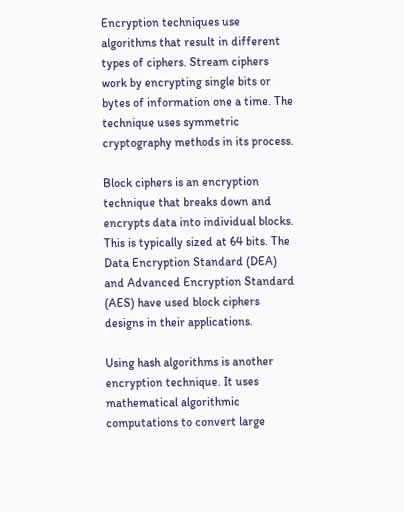Encryption techniques use algorithms that result in different types of ciphers. Stream ciphers work by encrypting single bits or bytes of information one a time. The technique uses symmetric cryptography methods in its process.

Block ciphers is an encryption technique that breaks down and encrypts data into individual blocks. This is typically sized at 64 bits. The Data Encryption Standard (DEA) and Advanced Encryption Standard (AES) have used block ciphers designs in their applications.

Using hash algorithms is another encryption technique. It uses mathematical algorithmic computations to convert large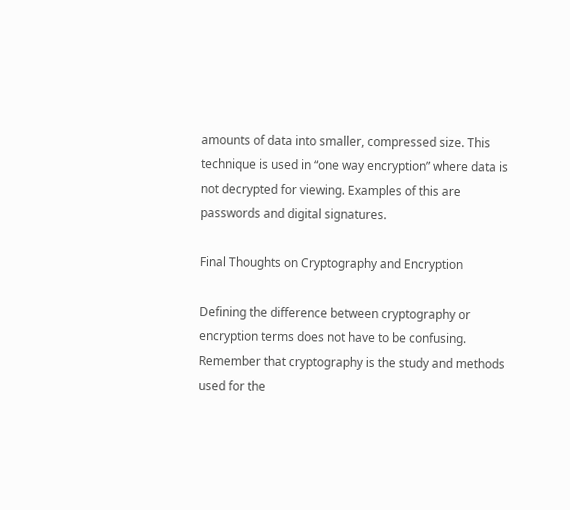amounts of data into smaller, compressed size. This technique is used in “one way encryption” where data is not decrypted for viewing. Examples of this are passwords and digital signatures.

Final Thoughts on Cryptography and Encryption

Defining the difference between cryptography or encryption terms does not have to be confusing. Remember that cryptography is the study and methods used for the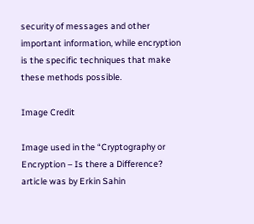security of messages and other important information, while encryption is the specific techniques that make these methods possible.

Image Credit

Image used in the “Cryptography or Encryption – Is there a Difference? article was by Erkin Sahin